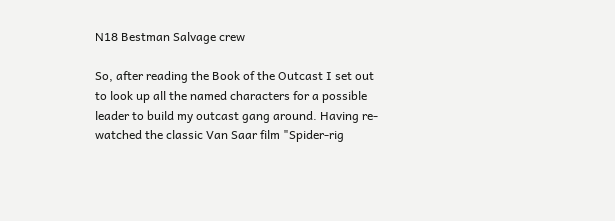N18 Bestman Salvage crew

So, after reading the Book of the Outcast I set out to look up all the named characters for a possible leader to build my outcast gang around. Having re-watched the classic Van Saar film "Spider-rig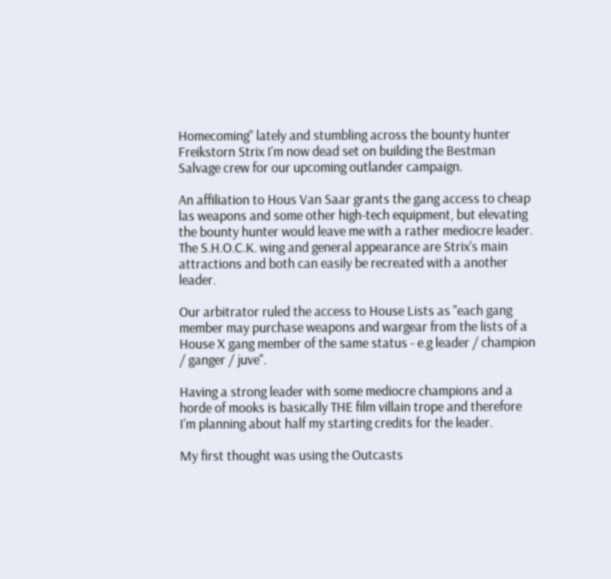Homecoming" lately and stumbling across the bounty hunter Freikstorn Strix I'm now dead set on building the Bestman Salvage crew for our upcoming outlander campaign.

An affiliation to Hous Van Saar grants the gang access to cheap las weapons and some other high-tech equipment, but elevating the bounty hunter would leave me with a rather mediocre leader. The S.H.O.C.K. wing and general appearance are Strix's main attractions and both can easily be recreated with a another leader.

Our arbitrator ruled the access to House Lists as "each gang member may purchase weapons and wargear from the lists of a House X gang member of the same status - e.g leader / champion / ganger / juve".

Having a strong leader with some mediocre champions and a horde of mooks is basically THE film villain trope and therefore I'm planning about half my starting credits for the leader.

My first thought was using the Outcasts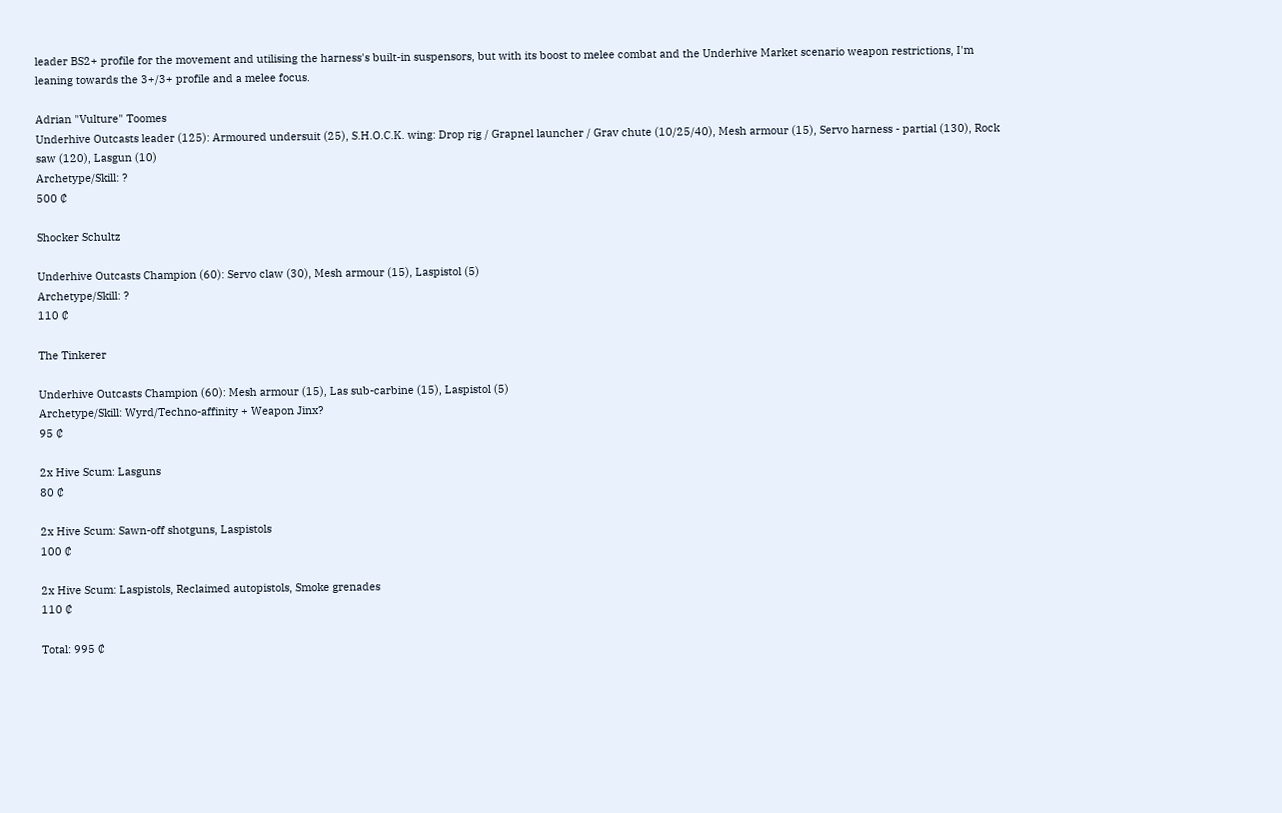leader BS2+ profile for the movement and utilising the harness's built-in suspensors, but with its boost to melee combat and the Underhive Market scenario weapon restrictions, I'm leaning towards the 3+/3+ profile and a melee focus.

Adrian "Vulture" Toomes
Underhive Outcasts leader (125): Armoured undersuit (25), S.H.O.C.K. wing: Drop rig / Grapnel launcher / Grav chute (10/25/40), Mesh armour (15), Servo harness - partial (130), Rock saw (120), Lasgun (10)
Archetype/Skill: ?
500 ₵

Shocker Schultz

Underhive Outcasts Champion (60): Servo claw (30), Mesh armour (15), Laspistol (5)
Archetype/Skill: ?
110 ₵

The Tinkerer

Underhive Outcasts Champion (60): Mesh armour (15), Las sub-carbine (15), Laspistol (5)
Archetype/Skill: Wyrd/Techno-affinity + Weapon Jinx?
95 ₵

2x Hive Scum: Lasguns
80 ₵

2x Hive Scum: Sawn-off shotguns, Laspistols
100 ₵

2x Hive Scum: Laspistols, Reclaimed autopistols, Smoke grenades
110 ₵

Total: 995 ₵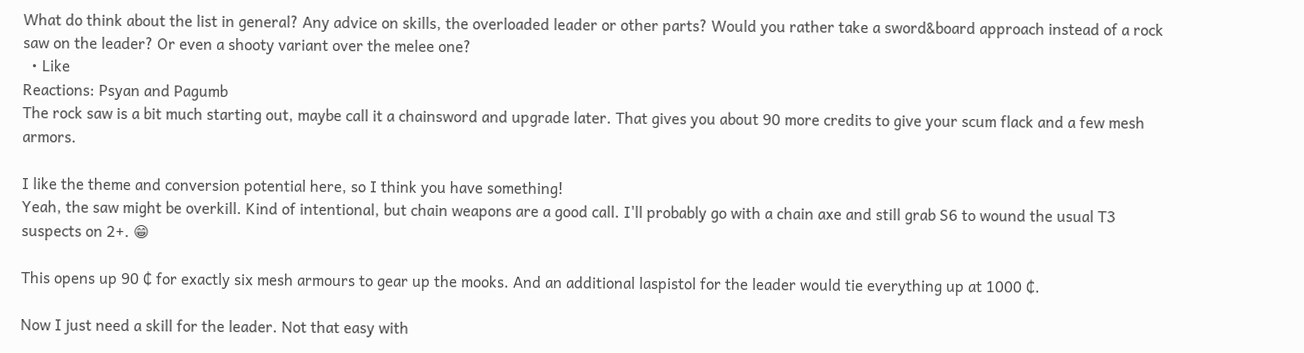What do think about the list in general? Any advice on skills, the overloaded leader or other parts? Would you rather take a sword&board approach instead of a rock saw on the leader? Or even a shooty variant over the melee one?
  • Like
Reactions: Psyan and Pagumb
The rock saw is a bit much starting out, maybe call it a chainsword and upgrade later. That gives you about 90 more credits to give your scum flack and a few mesh armors.

I like the theme and conversion potential here, so I think you have something!
Yeah, the saw might be overkill. Kind of intentional, but chain weapons are a good call. I'll probably go with a chain axe and still grab S6 to wound the usual T3 suspects on 2+. 😁

This opens up 90 ₵ for exactly six mesh armours to gear up the mooks. And an additional laspistol for the leader would tie everything up at 1000 ₵.

Now I just need a skill for the leader. Not that easy with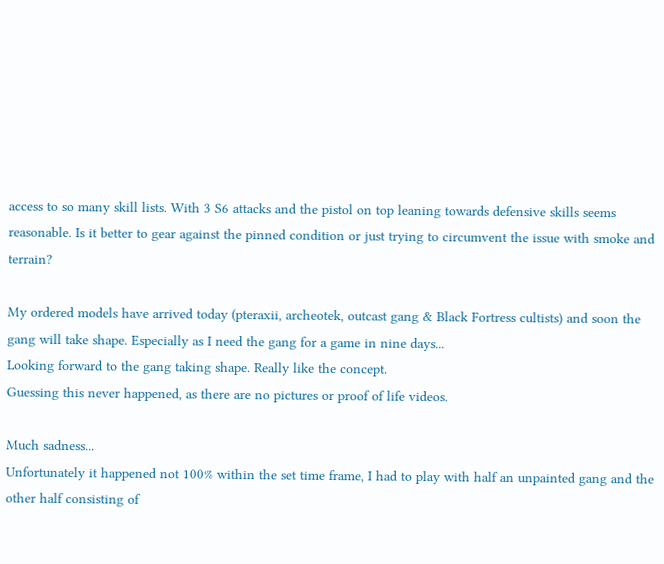access to so many skill lists. With 3 S6 attacks and the pistol on top leaning towards defensive skills seems reasonable. Is it better to gear against the pinned condition or just trying to circumvent the issue with smoke and terrain?

My ordered models have arrived today (pteraxii, archeotek, outcast gang & Black Fortress cultists) and soon the gang will take shape. Especially as I need the gang for a game in nine days...
Looking forward to the gang taking shape. Really like the concept.
Guessing this never happened, as there are no pictures or proof of life videos.

Much sadness...
Unfortunately it happened not 100% within the set time frame, I had to play with half an unpainted gang and the other half consisting of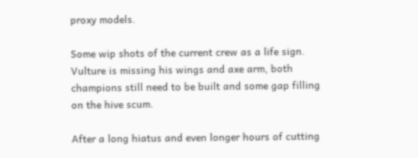proxy models.

Some wip shots of the current crew as a life sign. Vulture is missing his wings and axe arm, both champions still need to be built and some gap filling on the hive scum.

After a long hiatus and even longer hours of cutting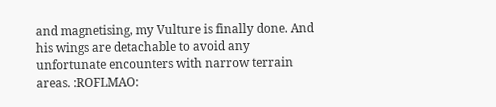and magnetising, my Vulture is finally done. And his wings are detachable to avoid any unfortunate encounters with narrow terrain areas. :ROFLMAO: